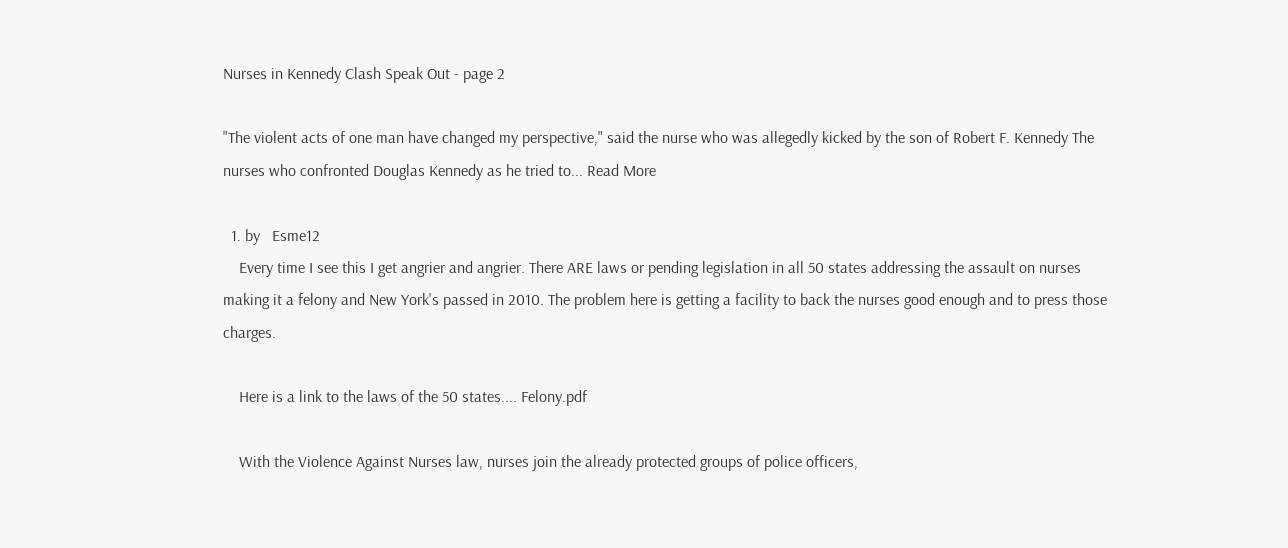Nurses in Kennedy Clash Speak Out - page 2

"The violent acts of one man have changed my perspective," said the nurse who was allegedly kicked by the son of Robert F. Kennedy The nurses who confronted Douglas Kennedy as he tried to... Read More

  1. by   Esme12
    Every time I see this I get angrier and angrier. There ARE laws or pending legislation in all 50 states addressing the assault on nurses making it a felony and New York's passed in 2010. The problem here is getting a facility to back the nurses good enough and to press those charges.

    Here is a link to the laws of the 50 states.... Felony.pdf

    With the Violence Against Nurses law, nurses join the already protected groups of police officers,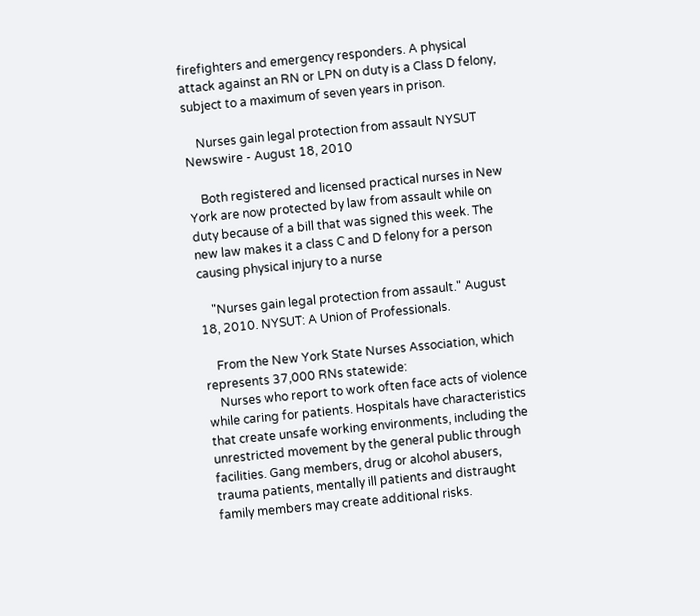firefighters and emergency responders. A physical attack against an RN or LPN on duty is a Class D felony, subject to a maximum of seven years in prison.

    Nurses gain legal protection from assault NYSUT Newswire - August 18, 2010

    Both registered and licensed practical nurses in New York are now protected by law from assault while on duty because of a bill that was signed this week. The new law makes it a class C and D felony for a person causing physical injury to a nurse

    "Nurses gain legal protection from assault." August 18, 2010. NYSUT: A Union of Professionals.

    From the New York State Nurses Association, which represents 37,000 RNs statewide:
    Nurses who report to work often face acts of violence while caring for patients. Hospitals have characteristics that create unsafe working environments, including the unrestricted movement by the general public through facilities. Gang members, drug or alcohol abusers, trauma patients, mentally ill patients and distraught family members may create additional risks.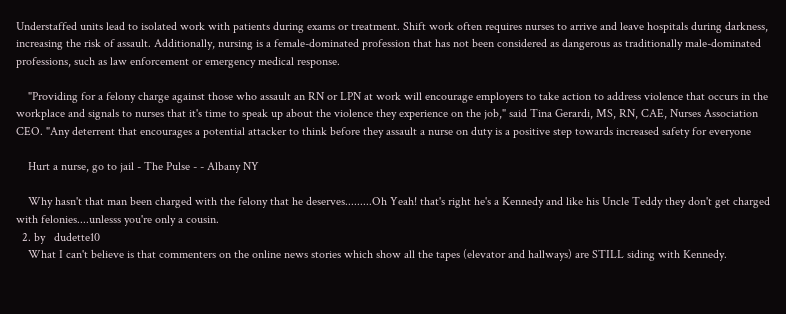Understaffed units lead to isolated work with patients during exams or treatment. Shift work often requires nurses to arrive and leave hospitals during darkness, increasing the risk of assault. Additionally, nursing is a female-dominated profession that has not been considered as dangerous as traditionally male-dominated professions, such as law enforcement or emergency medical response.

    "Providing for a felony charge against those who assault an RN or LPN at work will encourage employers to take action to address violence that occurs in the workplace and signals to nurses that it's time to speak up about the violence they experience on the job," said Tina Gerardi, MS, RN, CAE, Nurses Association CEO. "Any deterrent that encourages a potential attacker to think before they assault a nurse on duty is a positive step towards increased safety for everyone

    Hurt a nurse, go to jail - The Pulse - - Albany NY

    Why hasn't that man been charged with the felony that he deserves.........Oh Yeah! that's right he's a Kennedy and like his Uncle Teddy they don't get charged with felonies....unlesss you're only a cousin.
  2. by   dudette10
    What I can't believe is that commenters on the online news stories which show all the tapes (elevator and hallways) are STILL siding with Kennedy.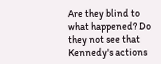Are they blind to what happened? Do they not see that Kennedy's actions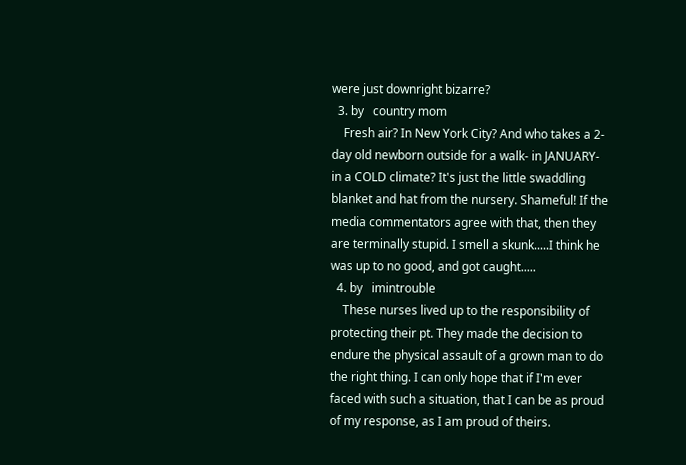were just downright bizarre?
  3. by   country mom
    Fresh air? In New York City? And who takes a 2-day old newborn outside for a walk- in JANUARY- in a COLD climate? It's just the little swaddling blanket and hat from the nursery. Shameful! If the media commentators agree with that, then they are terminally stupid. I smell a skunk.....I think he was up to no good, and got caught.....
  4. by   imintrouble
    These nurses lived up to the responsibility of protecting their pt. They made the decision to endure the physical assault of a grown man to do the right thing. I can only hope that if I'm ever faced with such a situation, that I can be as proud of my response, as I am proud of theirs.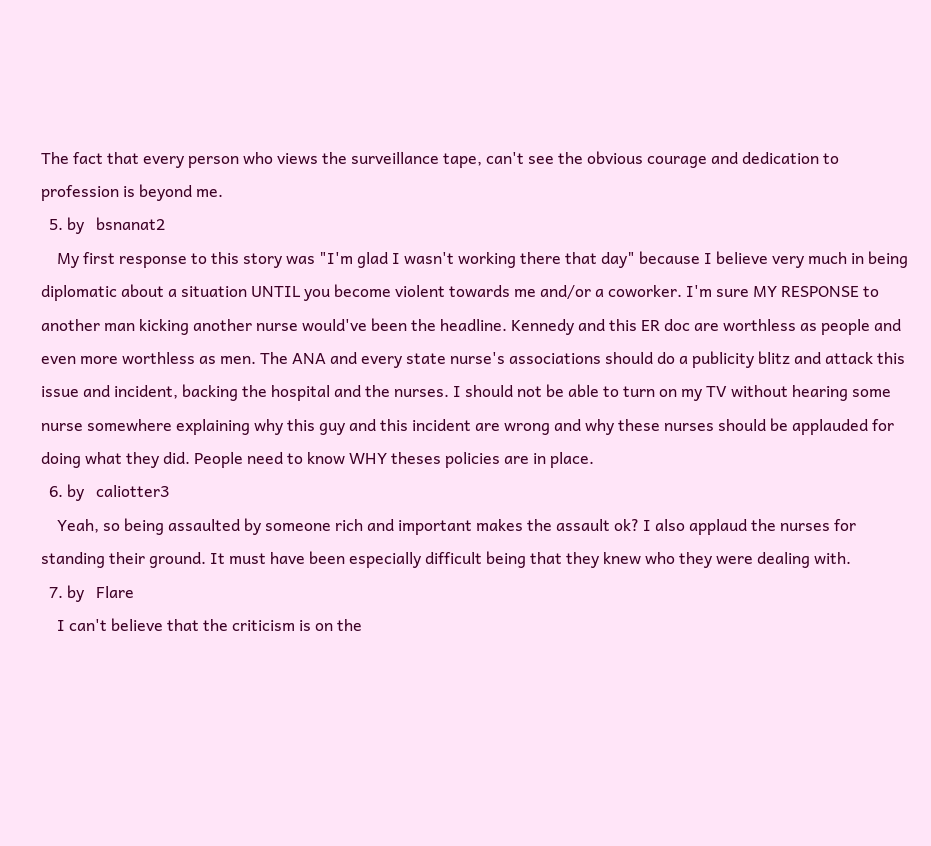The fact that every person who views the surveillance tape, can't see the obvious courage and dedication to profession is beyond me.
  5. by   bsnanat2
    My first response to this story was "I'm glad I wasn't working there that day" because I believe very much in being diplomatic about a situation UNTIL you become violent towards me and/or a coworker. I'm sure MY RESPONSE to another man kicking another nurse would've been the headline. Kennedy and this ER doc are worthless as people and even more worthless as men. The ANA and every state nurse's associations should do a publicity blitz and attack this issue and incident, backing the hospital and the nurses. I should not be able to turn on my TV without hearing some nurse somewhere explaining why this guy and this incident are wrong and why these nurses should be applauded for doing what they did. People need to know WHY theses policies are in place.
  6. by   caliotter3
    Yeah, so being assaulted by someone rich and important makes the assault ok? I also applaud the nurses for standing their ground. It must have been especially difficult being that they knew who they were dealing with.
  7. by   Flare
    I can't believe that the criticism is on the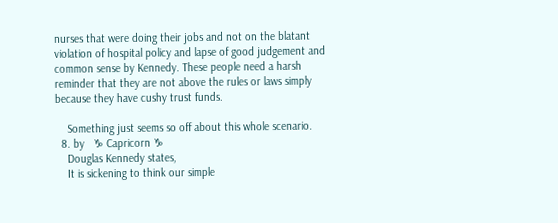nurses that were doing their jobs and not on the blatant violation of hospital policy and lapse of good judgement and common sense by Kennedy. These people need a harsh reminder that they are not above the rules or laws simply because they have cushy trust funds.

    Something just seems so off about this whole scenario.
  8. by   ♑ Capricorn ♑
    Douglas Kennedy states,
    It is sickening to think our simple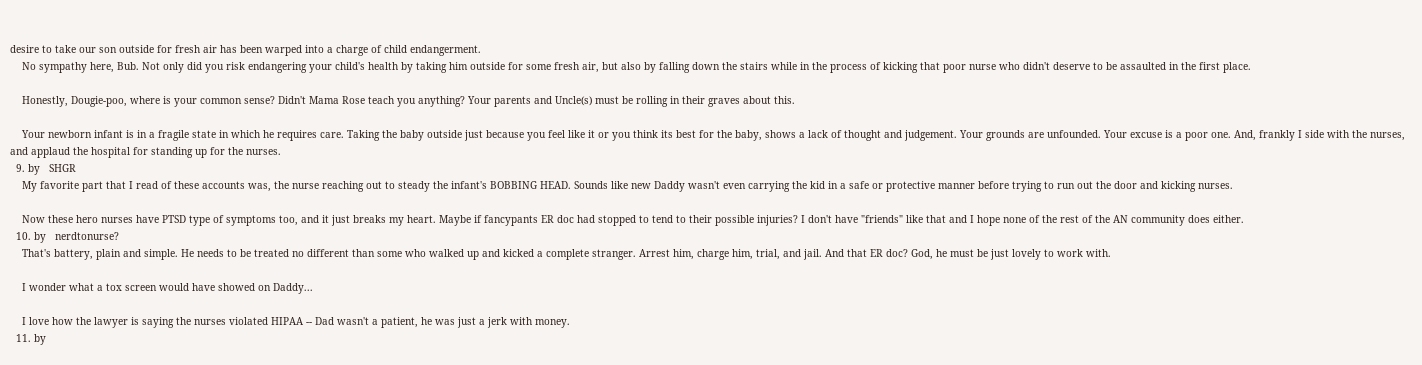desire to take our son outside for fresh air has been warped into a charge of child endangerment.
    No sympathy here, Bub. Not only did you risk endangering your child's health by taking him outside for some fresh air, but also by falling down the stairs while in the process of kicking that poor nurse who didn't deserve to be assaulted in the first place.

    Honestly, Dougie-poo, where is your common sense? Didn't Mama Rose teach you anything? Your parents and Uncle(s) must be rolling in their graves about this.

    Your newborn infant is in a fragile state in which he requires care. Taking the baby outside just because you feel like it or you think its best for the baby, shows a lack of thought and judgement. Your grounds are unfounded. Your excuse is a poor one. And, frankly I side with the nurses, and applaud the hospital for standing up for the nurses.
  9. by   SHGR
    My favorite part that I read of these accounts was, the nurse reaching out to steady the infant's BOBBING HEAD. Sounds like new Daddy wasn't even carrying the kid in a safe or protective manner before trying to run out the door and kicking nurses.

    Now these hero nurses have PTSD type of symptoms too, and it just breaks my heart. Maybe if fancypants ER doc had stopped to tend to their possible injuries? I don't have "friends" like that and I hope none of the rest of the AN community does either.
  10. by   nerdtonurse?
    That's battery, plain and simple. He needs to be treated no different than some who walked up and kicked a complete stranger. Arrest him, charge him, trial, and jail. And that ER doc? God, he must be just lovely to work with.

    I wonder what a tox screen would have showed on Daddy...

    I love how the lawyer is saying the nurses violated HIPAA -- Dad wasn't a patient, he was just a jerk with money.
  11. by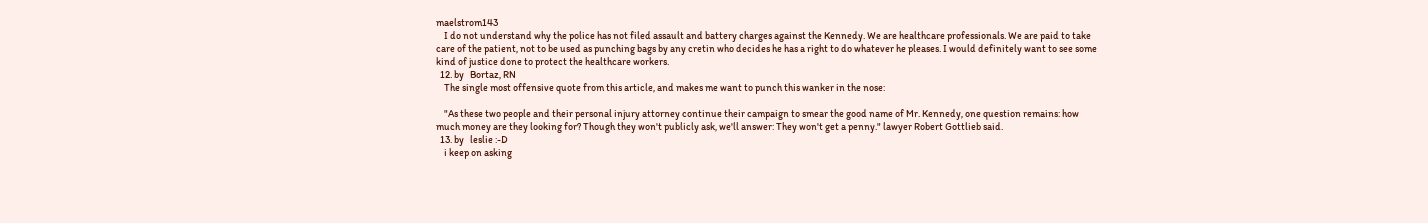maelstrom143
    I do not understand why the police has not filed assault and battery charges against the Kennedy. We are healthcare professionals. We are paid to take care of the patient, not to be used as punching bags by any cretin who decides he has a right to do whatever he pleases. I would definitely want to see some kind of justice done to protect the healthcare workers.
  12. by   Bortaz, RN
    The single most offensive quote from this article, and makes me want to punch this wanker in the nose:

    "As these two people and their personal injury attorney continue their campaign to smear the good name of Mr. Kennedy, one question remains: how much money are they looking for? Though they won't publicly ask, we'll answer: They won't get a penny." lawyer Robert Gottlieb said.
  13. by   leslie :-D
    i keep on asking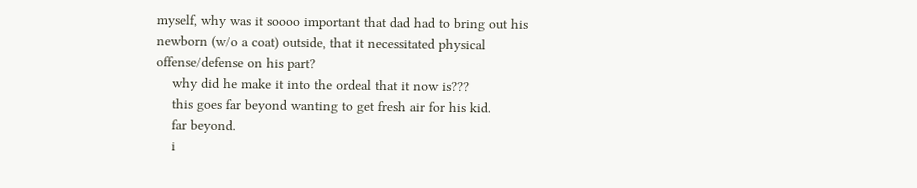myself, why was it soooo important that dad had to bring out his newborn (w/o a coat) outside, that it necessitated physical offense/defense on his part?
    why did he make it into the ordeal that it now is???
    this goes far beyond wanting to get fresh air for his kid.
    far beyond.
    i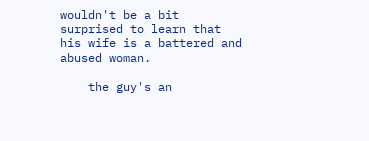wouldn't be a bit surprised to learn that his wife is a battered and abused woman.

    the guy's an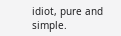idiot, pure and simple.